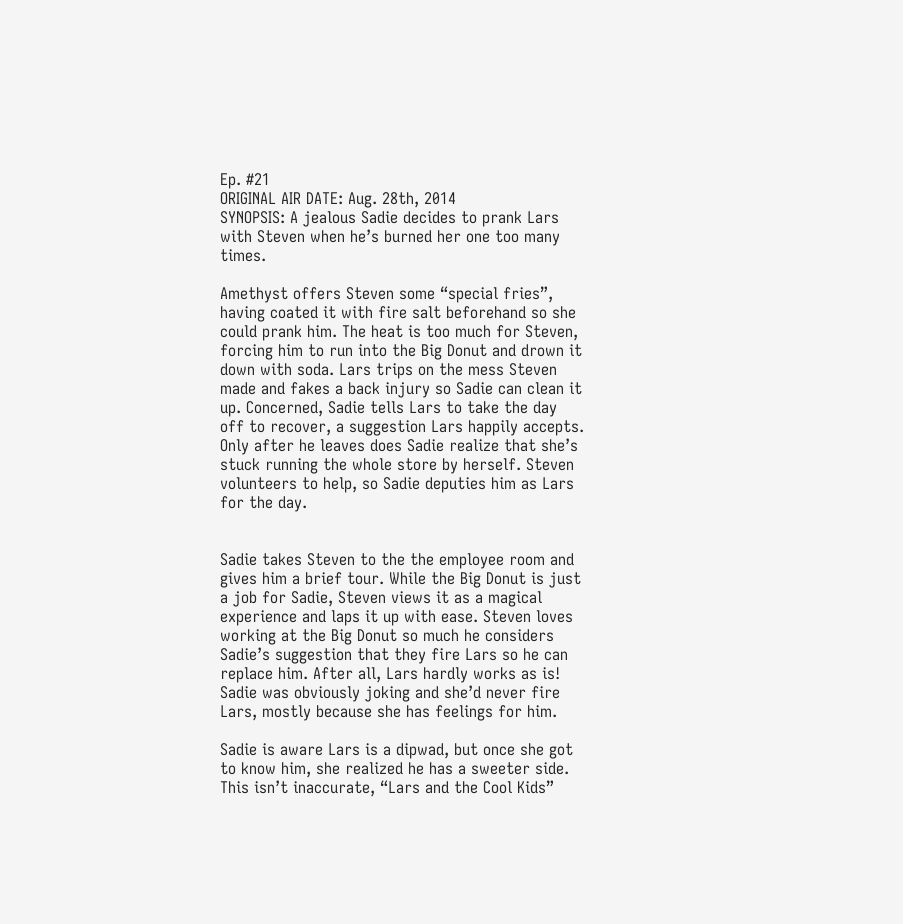Ep. #21
ORIGINAL AIR DATE: Aug. 28th, 2014
SYNOPSIS: A jealous Sadie decides to prank Lars with Steven when he’s burned her one too many times.

Amethyst offers Steven some “special fries”, having coated it with fire salt beforehand so she could prank him. The heat is too much for Steven, forcing him to run into the Big Donut and drown it down with soda. Lars trips on the mess Steven made and fakes a back injury so Sadie can clean it up. Concerned, Sadie tells Lars to take the day off to recover, a suggestion Lars happily accepts. Only after he leaves does Sadie realize that she’s stuck running the whole store by herself. Steven volunteers to help, so Sadie deputies him as Lars for the day.


Sadie takes Steven to the the employee room and gives him a brief tour. While the Big Donut is just a job for Sadie, Steven views it as a magical experience and laps it up with ease. Steven loves working at the Big Donut so much he considers Sadie’s suggestion that they fire Lars so he can replace him. After all, Lars hardly works as is! Sadie was obviously joking and she’d never fire Lars, mostly because she has feelings for him.

Sadie is aware Lars is a dipwad, but once she got to know him, she realized he has a sweeter side. This isn’t inaccurate, “Lars and the Cool Kids”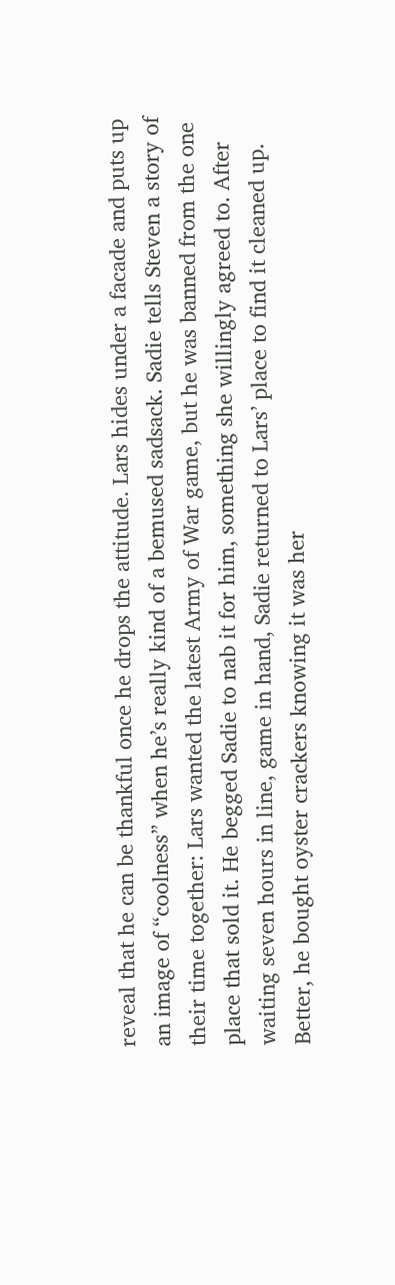reveal that he can be thankful once he drops the attitude. Lars hides under a facade and puts up an image of “coolness” when he’s really kind of a bemused sadsack. Sadie tells Steven a story of their time together: Lars wanted the latest Army of War game, but he was banned from the one place that sold it. He begged Sadie to nab it for him, something she willingly agreed to. After waiting seven hours in line, game in hand, Sadie returned to Lars’ place to find it cleaned up. Better, he bought oyster crackers knowing it was her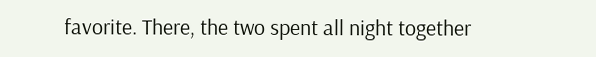favorite. There, the two spent all night together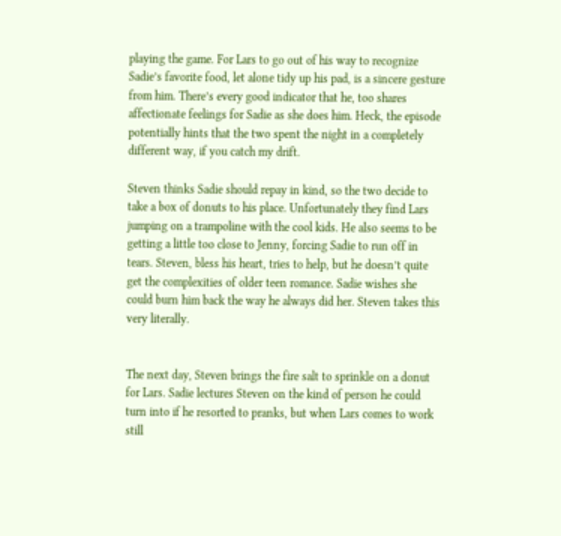playing the game. For Lars to go out of his way to recognize Sadie’s favorite food, let alone tidy up his pad, is a sincere gesture from him. There’s every good indicator that he, too shares affectionate feelings for Sadie as she does him. Heck, the episode potentially hints that the two spent the night in a completely different way, if you catch my drift.

Steven thinks Sadie should repay in kind, so the two decide to take a box of donuts to his place. Unfortunately they find Lars jumping on a trampoline with the cool kids. He also seems to be getting a little too close to Jenny, forcing Sadie to run off in tears. Steven, bless his heart, tries to help, but he doesn’t quite get the complexities of older teen romance. Sadie wishes she could burn him back the way he always did her. Steven takes this very literally.


The next day, Steven brings the fire salt to sprinkle on a donut for Lars. Sadie lectures Steven on the kind of person he could turn into if he resorted to pranks, but when Lars comes to work still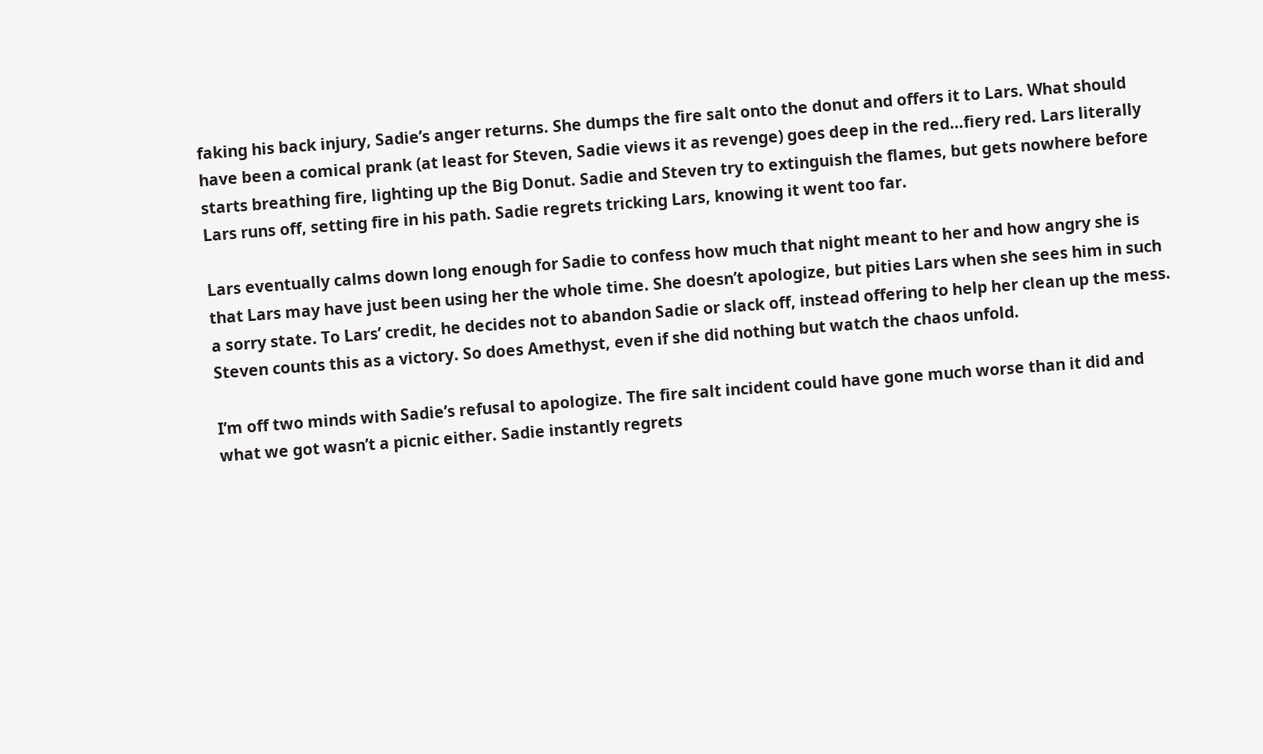faking his back injury, Sadie’s anger returns. She dumps the fire salt onto the donut and offers it to Lars. What should have been a comical prank (at least for Steven, Sadie views it as revenge) goes deep in the red…fiery red. Lars literally starts breathing fire, lighting up the Big Donut. Sadie and Steven try to extinguish the flames, but gets nowhere before Lars runs off, setting fire in his path. Sadie regrets tricking Lars, knowing it went too far.

Lars eventually calms down long enough for Sadie to confess how much that night meant to her and how angry she is that Lars may have just been using her the whole time. She doesn’t apologize, but pities Lars when she sees him in such a sorry state. To Lars’ credit, he decides not to abandon Sadie or slack off, instead offering to help her clean up the mess. Steven counts this as a victory. So does Amethyst, even if she did nothing but watch the chaos unfold.

I’m off two minds with Sadie’s refusal to apologize. The fire salt incident could have gone much worse than it did and what we got wasn’t a picnic either. Sadie instantly regrets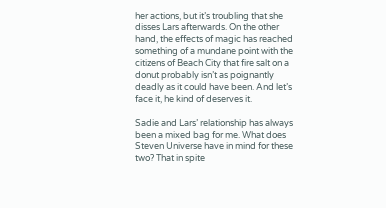her actions, but it’s troubling that she disses Lars afterwards. On the other hand, the effects of magic has reached something of a mundane point with the citizens of Beach City that fire salt on a donut probably isn’t as poignantly deadly as it could have been. And let’s face it, he kind of deserves it.

Sadie and Lars’ relationship has always been a mixed bag for me. What does Steven Universe have in mind for these two? That in spite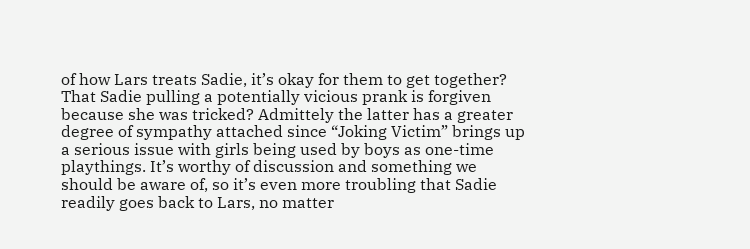of how Lars treats Sadie, it’s okay for them to get together? That Sadie pulling a potentially vicious prank is forgiven because she was tricked? Admittely the latter has a greater degree of sympathy attached since “Joking Victim” brings up a serious issue with girls being used by boys as one-time playthings. It’s worthy of discussion and something we should be aware of, so it’s even more troubling that Sadie readily goes back to Lars, no matter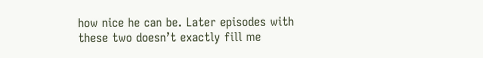how nice he can be. Later episodes with these two doesn’t exactly fill me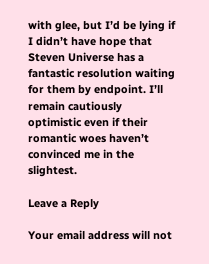with glee, but I’d be lying if I didn’t have hope that Steven Universe has a fantastic resolution waiting for them by endpoint. I’ll remain cautiously optimistic even if their romantic woes haven’t convinced me in the slightest.

Leave a Reply

Your email address will not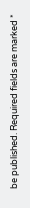be published. Required fields are marked *